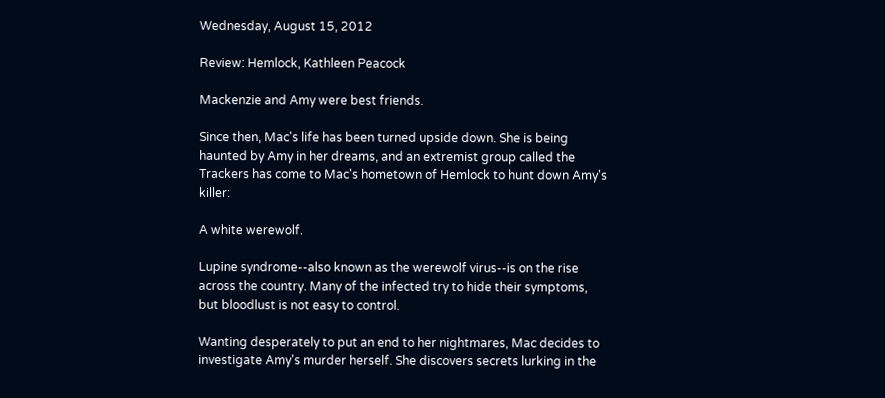Wednesday, August 15, 2012

Review: Hemlock, Kathleen Peacock

Mackenzie and Amy were best friends.

Since then, Mac's life has been turned upside down. She is being haunted by Amy in her dreams, and an extremist group called the Trackers has come to Mac's hometown of Hemlock to hunt down Amy's killer:

A white werewolf.

Lupine syndrome--also known as the werewolf virus--is on the rise across the country. Many of the infected try to hide their symptoms, but bloodlust is not easy to control.

Wanting desperately to put an end to her nightmares, Mac decides to investigate Amy's murder herself. She discovers secrets lurking in the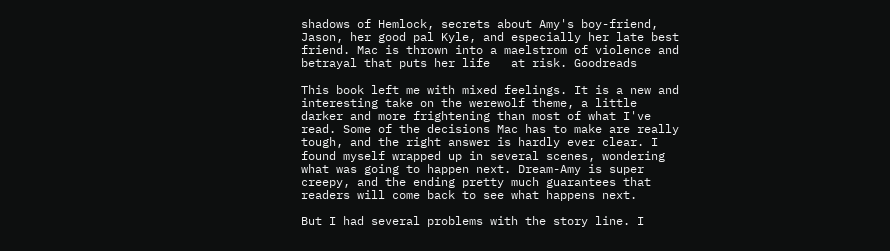shadows of Hemlock, secrets about Amy's boy-friend, Jason, her good pal Kyle, and especially her late best friend. Mac is thrown into a maelstrom of violence and betrayal that puts her life   at risk. Goodreads

This book left me with mixed feelings. It is a new and interesting take on the werewolf theme, a little darker and more frightening than most of what I've read. Some of the decisions Mac has to make are really tough, and the right answer is hardly ever clear. I found myself wrapped up in several scenes, wondering what was going to happen next. Dream-Amy is super creepy, and the ending pretty much guarantees that readers will come back to see what happens next.

But I had several problems with the story line. I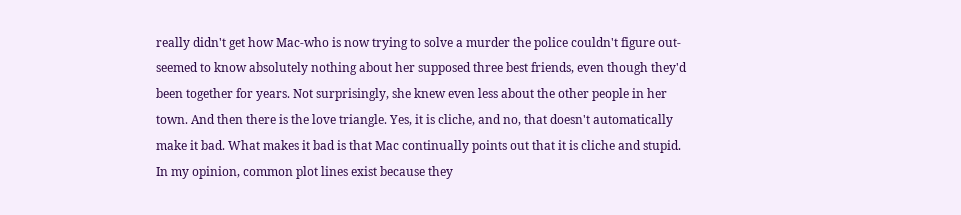really didn't get how Mac-who is now trying to solve a murder the police couldn't figure out-seemed to know absolutely nothing about her supposed three best friends, even though they'd been together for years. Not surprisingly, she knew even less about the other people in her town. And then there is the love triangle. Yes, it is cliche, and no, that doesn't automatically make it bad. What makes it bad is that Mac continually points out that it is cliche and stupid. In my opinion, common plot lines exist because they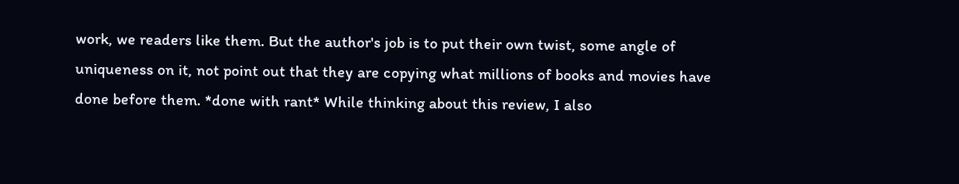work, we readers like them. But the author's job is to put their own twist, some angle of uniqueness on it, not point out that they are copying what millions of books and movies have done before them. *done with rant* While thinking about this review, I also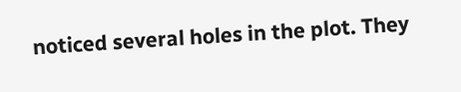noticed several holes in the plot. They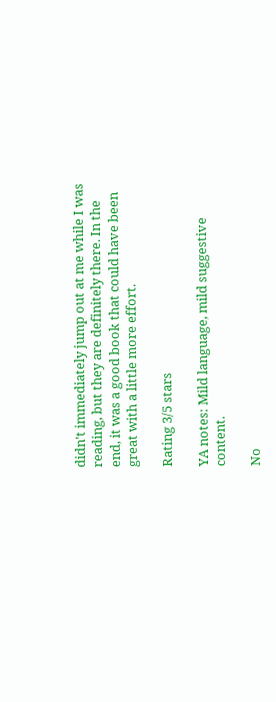didn't immediately jump out at me while I was reading, but they are definitely there. In the end, it was a good book that could have been great with a little more effort.

Rating 3/5 stars

YA notes: Mild language, mild suggestive content.

No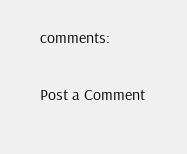comments:

Post a Comment